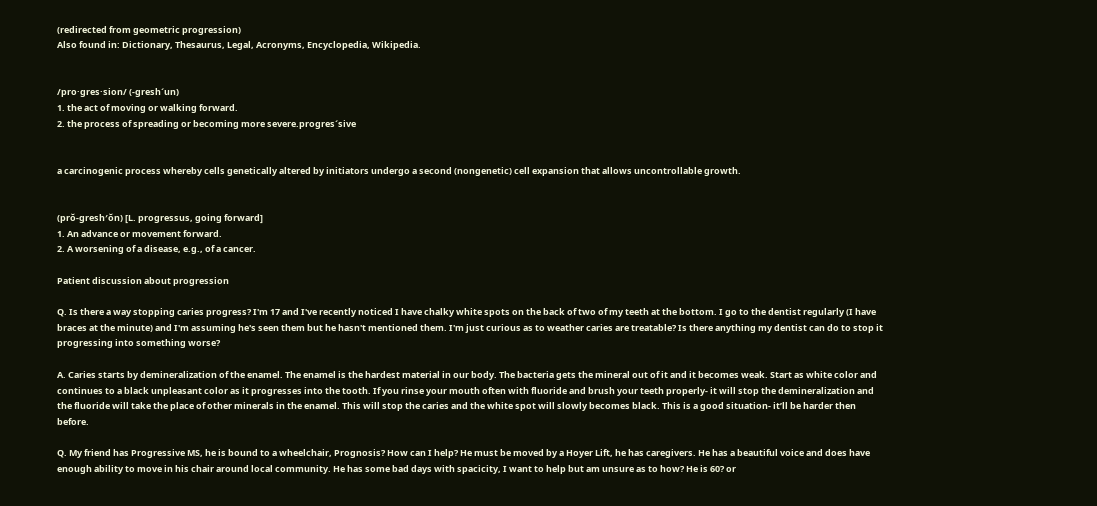(redirected from geometric progression)
Also found in: Dictionary, Thesaurus, Legal, Acronyms, Encyclopedia, Wikipedia.


/pro·gres·sion/ (-gresh´un)
1. the act of moving or walking forward.
2. the process of spreading or becoming more severe.progres´sive


a carcinogenic process whereby cells genetically altered by initiators undergo a second (nongenetic) cell expansion that allows uncontrollable growth.


(prŏ-gresh′ŏn) [L. progressus, going forward]
1. An advance or movement forward.
2. A worsening of a disease, e.g., of a cancer.

Patient discussion about progression

Q. Is there a way stopping caries progress? I'm 17 and I've recently noticed I have chalky white spots on the back of two of my teeth at the bottom. I go to the dentist regularly (I have braces at the minute) and I'm assuming he's seen them but he hasn't mentioned them. I'm just curious as to weather caries are treatable? Is there anything my dentist can do to stop it progressing into something worse?

A. Caries starts by demineralization of the enamel. The enamel is the hardest material in our body. The bacteria gets the mineral out of it and it becomes weak. Start as white color and continues to a black unpleasant color as it progresses into the tooth. If you rinse your mouth often with fluoride and brush your teeth properly- it will stop the demineralization and the fluoride will take the place of other minerals in the enamel. This will stop the caries and the white spot will slowly becomes black. This is a good situation- it’ll be harder then before.

Q. My friend has Progressive MS, he is bound to a wheelchair, Prognosis? How can I help? He must be moved by a Hoyer Lift, he has caregivers. He has a beautiful voice and does have enough ability to move in his chair around local community. He has some bad days with spacicity, I want to help but am unsure as to how? He is 60? or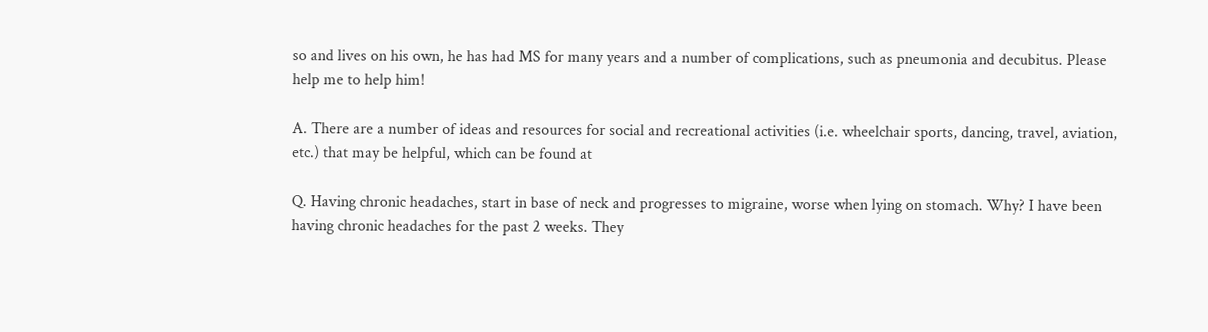so and lives on his own, he has had MS for many years and a number of complications, such as pneumonia and decubitus. Please help me to help him!

A. There are a number of ideas and resources for social and recreational activities (i.e. wheelchair sports, dancing, travel, aviation, etc.) that may be helpful, which can be found at

Q. Having chronic headaches, start in base of neck and progresses to migraine, worse when lying on stomach. Why? I have been having chronic headaches for the past 2 weeks. They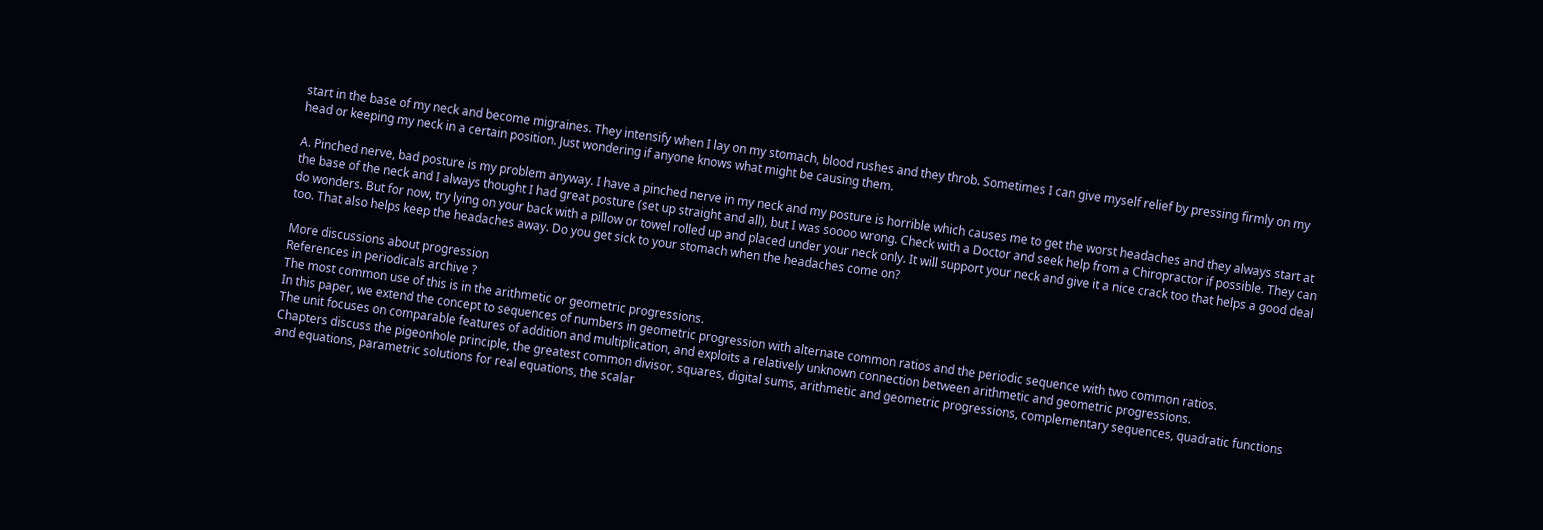start in the base of my neck and become migraines. They intensify when I lay on my stomach, blood rushes and they throb. Sometimes I can give myself relief by pressing firmly on my head or keeping my neck in a certain position. Just wondering if anyone knows what might be causing them.

A. Pinched nerve, bad posture is my problem anyway. I have a pinched nerve in my neck and my posture is horrible which causes me to get the worst headaches and they always start at the base of the neck and I always thought I had great posture (set up straight and all), but I was soooo wrong. Check with a Doctor and seek help from a Chiropractor if possible. They can do wonders. But for now, try lying on your back with a pillow or towel rolled up and placed under your neck only. It will support your neck and give it a nice crack too that helps a good deal too. That also helps keep the headaches away. Do you get sick to your stomach when the headaches come on?

More discussions about progression
References in periodicals archive ?
The most common use of this is in the arithmetic or geometric progressions.
In this paper, we extend the concept to sequences of numbers in geometric progression with alternate common ratios and the periodic sequence with two common ratios.
The unit focuses on comparable features of addition and multiplication, and exploits a relatively unknown connection between arithmetic and geometric progressions.
Chapters discuss the pigeonhole principle, the greatest common divisor, squares, digital sums, arithmetic and geometric progressions, complementary sequences, quadratic functions and equations, parametric solutions for real equations, the scalar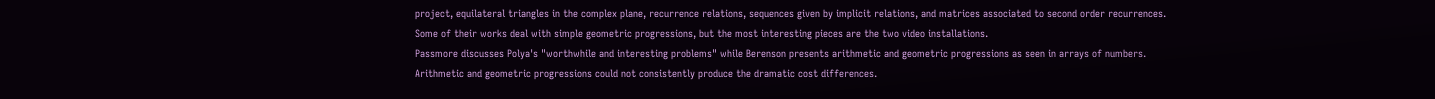project, equilateral triangles in the complex plane, recurrence relations, sequences given by implicit relations, and matrices associated to second order recurrences.
Some of their works deal with simple geometric progressions, but the most interesting pieces are the two video installations.
Passmore discusses Polya's "worthwhile and interesting problems" while Berenson presents arithmetic and geometric progressions as seen in arrays of numbers.
Arithmetic and geometric progressions could not consistently produce the dramatic cost differences.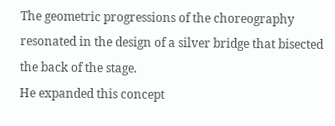The geometric progressions of the choreography resonated in the design of a silver bridge that bisected the back of the stage.
He expanded this concept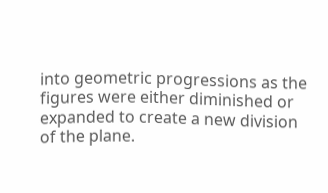into geometric progressions as the figures were either diminished or expanded to create a new division of the plane.